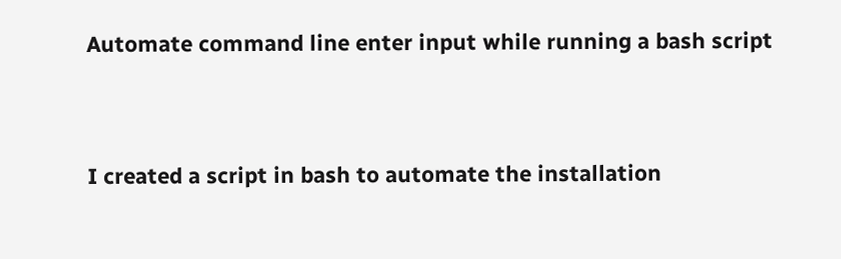Automate command line enter input while running a bash script


I created a script in bash to automate the installation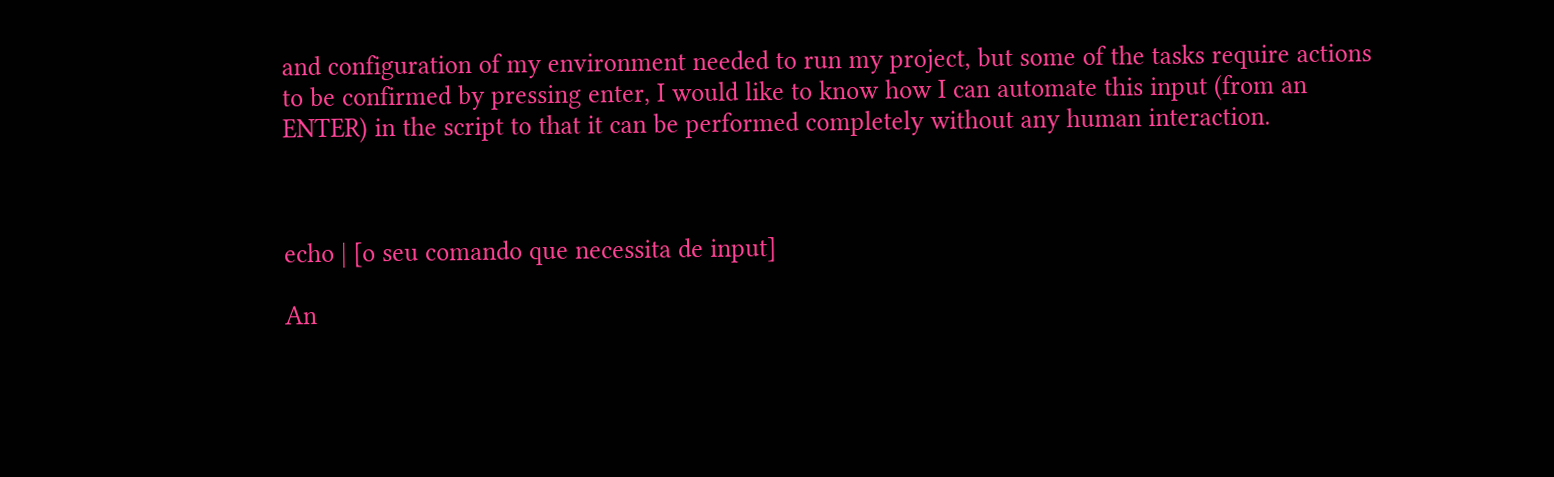and configuration of my environment needed to run my project, but some of the tasks require actions to be confirmed by pressing enter, I would like to know how I can automate this input (from an ENTER) in the script to that it can be performed completely without any human interaction.



echo | [o seu comando que necessita de input]

An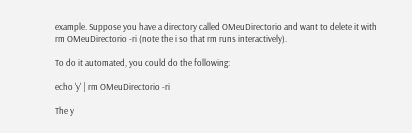example. Suppose you have a directory called OMeuDirectorio and want to delete it with rm OMeuDirectorio -ri (note the i so that rm runs interactively).

To do it automated, you could do the following:

echo 'y' | rm OMeuDirectorio -ri

The y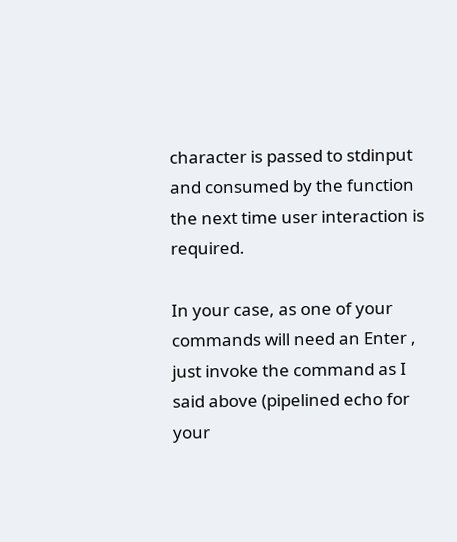character is passed to stdinput and consumed by the function the next time user interaction is required.

In your case, as one of your commands will need an Enter , just invoke the command as I said above (pipelined echo for your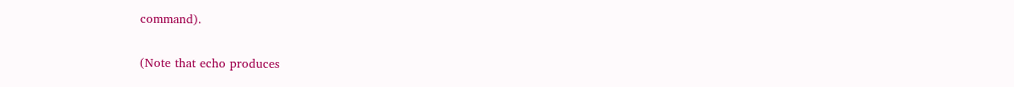command).

(Note that echo produces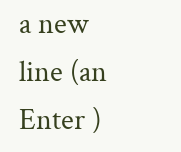a new line (an Enter )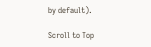by default).

Scroll to Top